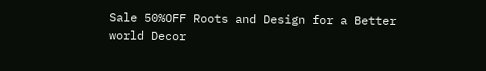Sale 50%OFF Roots and Design for a Better world Decor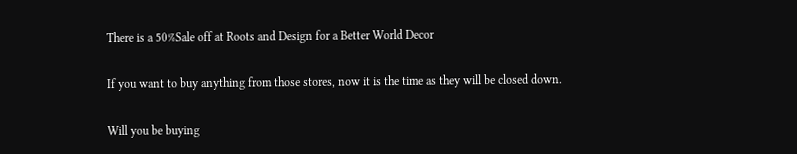There is a 50%Sale off at Roots and Design for a Better World Decor

If you want to buy anything from those stores, now it is the time as they will be closed down.

Will you be buying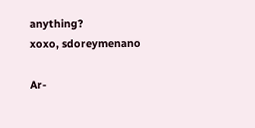anything?
xoxo, sdoreymenano

Ar-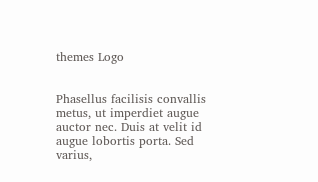themes Logo


Phasellus facilisis convallis metus, ut imperdiet augue auctor nec. Duis at velit id augue lobortis porta. Sed varius,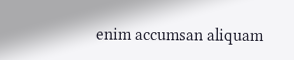enim accumsan aliquam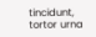tincidunt, tortor urna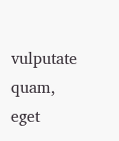vulputate quam, eget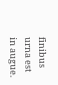finibus urna est in augue.